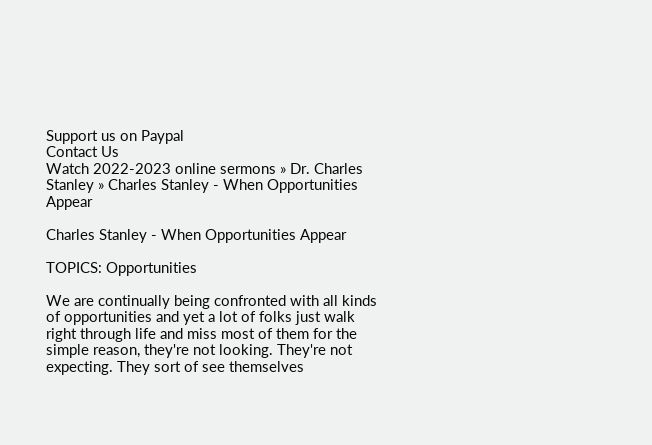Support us on Paypal
Contact Us
Watch 2022-2023 online sermons » Dr. Charles Stanley » Charles Stanley - When Opportunities Appear

Charles Stanley - When Opportunities Appear

TOPICS: Opportunities

We are continually being confronted with all kinds of opportunities and yet a lot of folks just walk right through life and miss most of them for the simple reason, they're not looking. They're not expecting. They sort of see themselves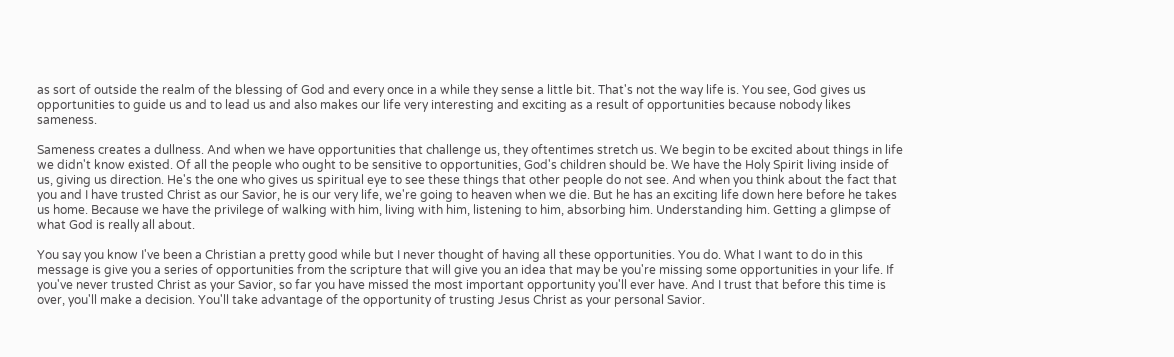as sort of outside the realm of the blessing of God and every once in a while they sense a little bit. That's not the way life is. You see, God gives us opportunities to guide us and to lead us and also makes our life very interesting and exciting as a result of opportunities because nobody likes sameness.

Sameness creates a dullness. And when we have opportunities that challenge us, they oftentimes stretch us. We begin to be excited about things in life we didn't know existed. Of all the people who ought to be sensitive to opportunities, God's children should be. We have the Holy Spirit living inside of us, giving us direction. He's the one who gives us spiritual eye to see these things that other people do not see. And when you think about the fact that you and I have trusted Christ as our Savior, he is our very life, we're going to heaven when we die. But he has an exciting life down here before he takes us home. Because we have the privilege of walking with him, living with him, listening to him, absorbing him. Understanding him. Getting a glimpse of what God is really all about.

You say you know I've been a Christian a pretty good while but I never thought of having all these opportunities. You do. What I want to do in this message is give you a series of opportunities from the scripture that will give you an idea that may be you're missing some opportunities in your life. If you've never trusted Christ as your Savior, so far you have missed the most important opportunity you'll ever have. And I trust that before this time is over, you'll make a decision. You'll take advantage of the opportunity of trusting Jesus Christ as your personal Savior.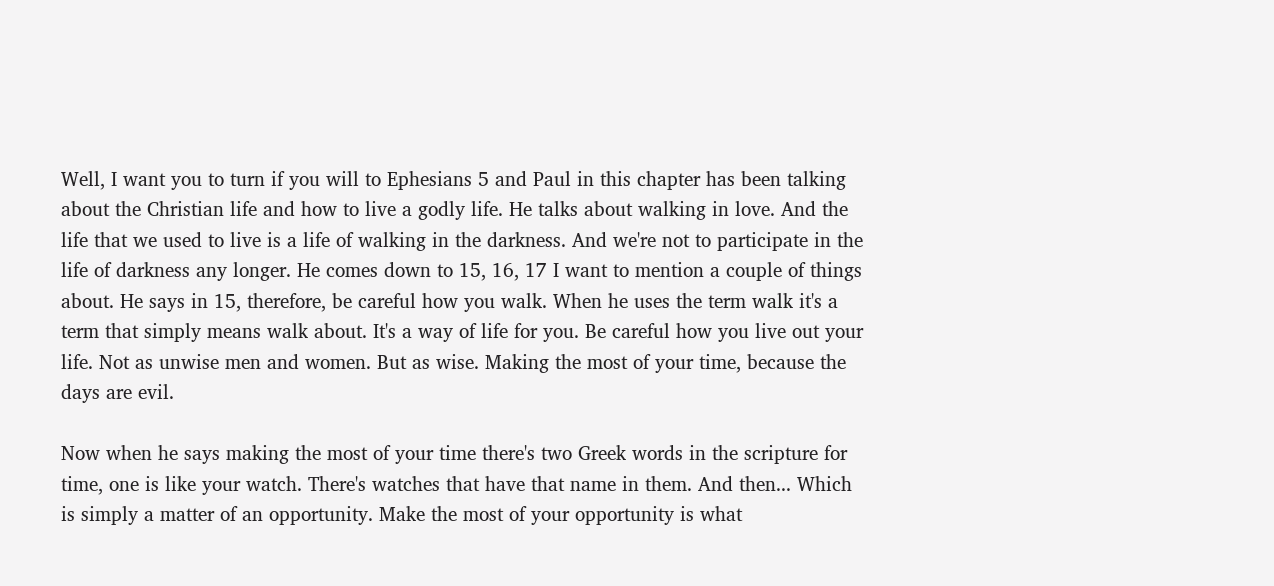Well, I want you to turn if you will to Ephesians 5 and Paul in this chapter has been talking about the Christian life and how to live a godly life. He talks about walking in love. And the life that we used to live is a life of walking in the darkness. And we're not to participate in the life of darkness any longer. He comes down to 15, 16, 17 I want to mention a couple of things about. He says in 15, therefore, be careful how you walk. When he uses the term walk it's a term that simply means walk about. It's a way of life for you. Be careful how you live out your life. Not as unwise men and women. But as wise. Making the most of your time, because the days are evil.

Now when he says making the most of your time there's two Greek words in the scripture for time, one is like your watch. There's watches that have that name in them. And then... Which is simply a matter of an opportunity. Make the most of your opportunity is what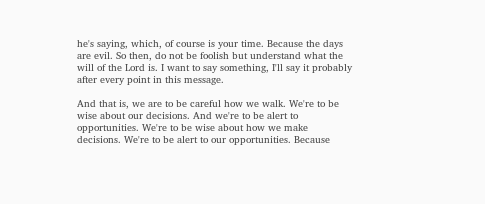he's saying, which, of course is your time. Because the days are evil. So then, do not be foolish but understand what the will of the Lord is. I want to say something, I'll say it probably after every point in this message.

And that is, we are to be careful how we walk. We're to be wise about our decisions. And we're to be alert to opportunities. We're to be wise about how we make decisions. We're to be alert to our opportunities. Because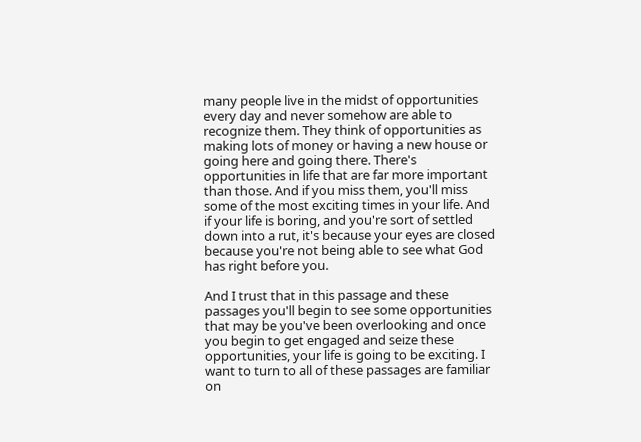many people live in the midst of opportunities every day and never somehow are able to recognize them. They think of opportunities as making lots of money or having a new house or going here and going there. There's opportunities in life that are far more important than those. And if you miss them, you'll miss some of the most exciting times in your life. And if your life is boring, and you're sort of settled down into a rut, it's because your eyes are closed because you're not being able to see what God has right before you.

And I trust that in this passage and these passages you'll begin to see some opportunities that may be you've been overlooking and once you begin to get engaged and seize these opportunities, your life is going to be exciting. I want to turn to all of these passages are familiar on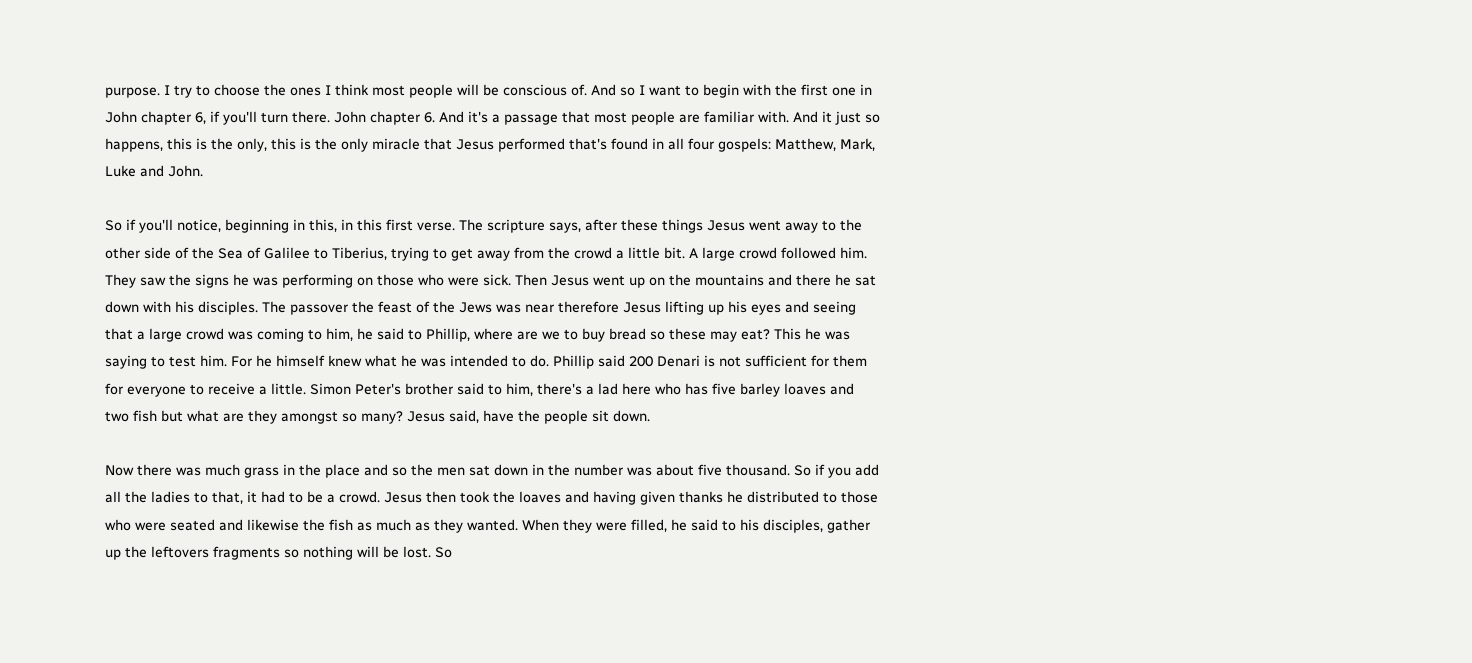purpose. I try to choose the ones I think most people will be conscious of. And so I want to begin with the first one in John chapter 6, if you'll turn there. John chapter 6. And it's a passage that most people are familiar with. And it just so happens, this is the only, this is the only miracle that Jesus performed that's found in all four gospels: Matthew, Mark, Luke and John.

So if you'll notice, beginning in this, in this first verse. The scripture says, after these things Jesus went away to the other side of the Sea of Galilee to Tiberius, trying to get away from the crowd a little bit. A large crowd followed him. They saw the signs he was performing on those who were sick. Then Jesus went up on the mountains and there he sat down with his disciples. The passover the feast of the Jews was near therefore Jesus lifting up his eyes and seeing that a large crowd was coming to him, he said to Phillip, where are we to buy bread so these may eat? This he was saying to test him. For he himself knew what he was intended to do. Phillip said 200 Denari is not sufficient for them for everyone to receive a little. Simon Peter's brother said to him, there's a lad here who has five barley loaves and two fish but what are they amongst so many? Jesus said, have the people sit down.

Now there was much grass in the place and so the men sat down in the number was about five thousand. So if you add all the ladies to that, it had to be a crowd. Jesus then took the loaves and having given thanks he distributed to those who were seated and likewise the fish as much as they wanted. When they were filled, he said to his disciples, gather up the leftovers fragments so nothing will be lost. So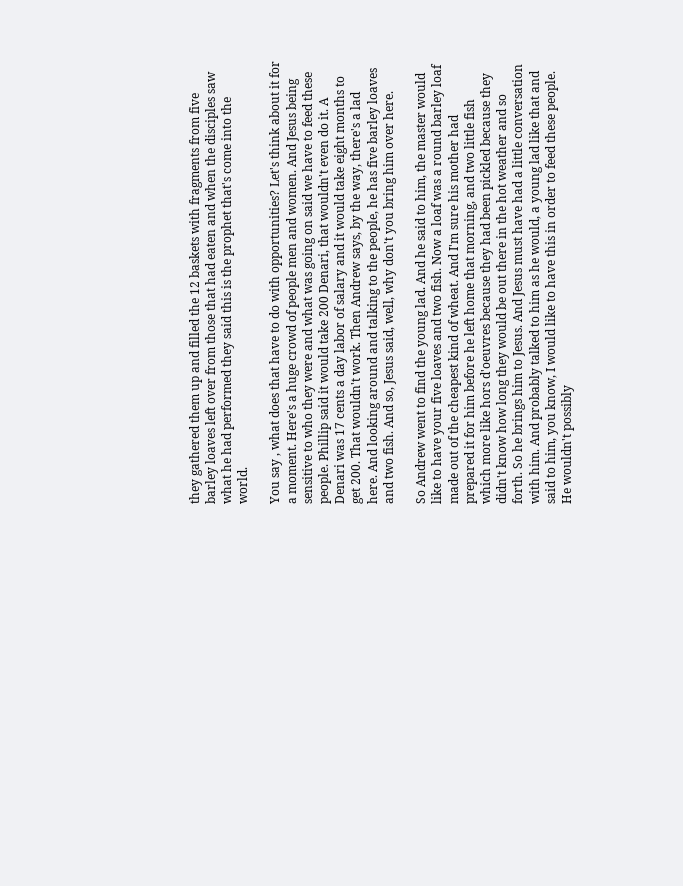they gathered them up and filled the 12 baskets with fragments from five barley loaves left over from those that had eaten and when the disciples saw what he had performed they said this is the prophet that's come into the world.

You say , what does that have to do with opportunities? Let's think about it for a moment. Here's a huge crowd of people men and women. And Jesus being sensitive to who they were and what was going on said we have to feed these people. Phillip said it would take 200 Denari, that wouldn't even do it. A Denari was 17 cents a day labor of salary and it would take eight months to get 200. That wouldn't work. Then Andrew says, by the way, there's a lad here. And looking around and talking to the people, he has five barley loaves and two fish. And so, Jesus said, well, why don't you bring him over here.

So Andrew went to find the young lad. And he said to him, the master would like to have your five loaves and two fish. Now a loaf was a round barley loaf made out of the cheapest kind of wheat. And I'm sure his mother had prepared it for him before he left home that morning, and two little fish which more like hors d'oeuvres because they had been pickled because they didn't know how long they would be out there in the hot weather and so forth. So he brings him to Jesus. And Jesus must have had a little conversation with him. And probably talked to him as he would, a young lad like that and said to him, you know, I would like to have this in order to feed these people. He wouldn't possibly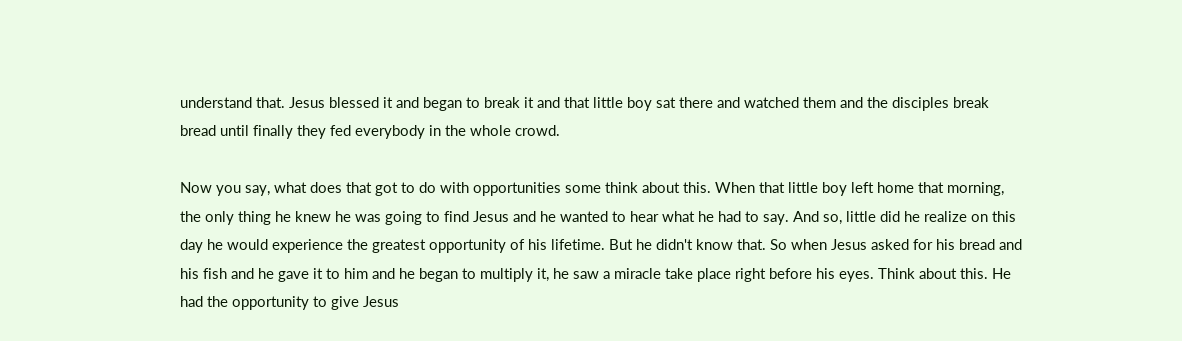understand that. Jesus blessed it and began to break it and that little boy sat there and watched them and the disciples break bread until finally they fed everybody in the whole crowd.

Now you say, what does that got to do with opportunities some think about this. When that little boy left home that morning, the only thing he knew he was going to find Jesus and he wanted to hear what he had to say. And so, little did he realize on this day he would experience the greatest opportunity of his lifetime. But he didn't know that. So when Jesus asked for his bread and his fish and he gave it to him and he began to multiply it, he saw a miracle take place right before his eyes. Think about this. He had the opportunity to give Jesus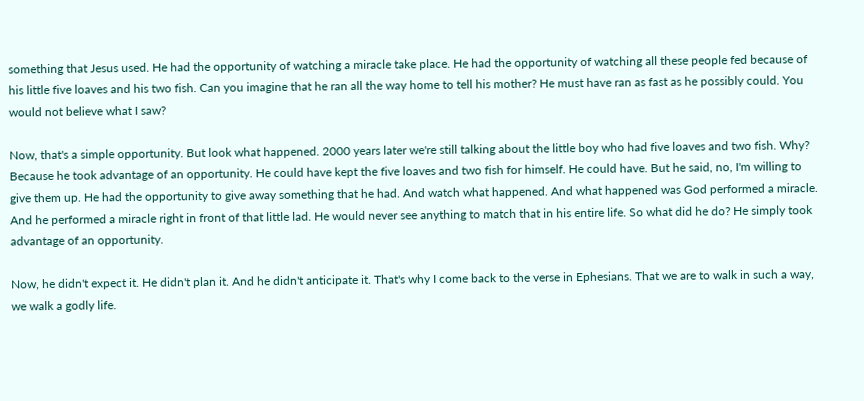something that Jesus used. He had the opportunity of watching a miracle take place. He had the opportunity of watching all these people fed because of his little five loaves and his two fish. Can you imagine that he ran all the way home to tell his mother? He must have ran as fast as he possibly could. You would not believe what I saw?

Now, that's a simple opportunity. But look what happened. 2000 years later we're still talking about the little boy who had five loaves and two fish. Why? Because he took advantage of an opportunity. He could have kept the five loaves and two fish for himself. He could have. But he said, no, I'm willing to give them up. He had the opportunity to give away something that he had. And watch what happened. And what happened was God performed a miracle. And he performed a miracle right in front of that little lad. He would never see anything to match that in his entire life. So what did he do? He simply took advantage of an opportunity.

Now, he didn't expect it. He didn't plan it. And he didn't anticipate it. That's why I come back to the verse in Ephesians. That we are to walk in such a way, we walk a godly life.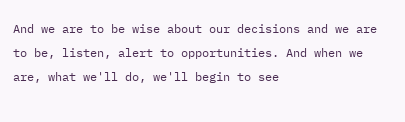And we are to be wise about our decisions and we are to be, listen, alert to opportunities. And when we are, what we'll do, we'll begin to see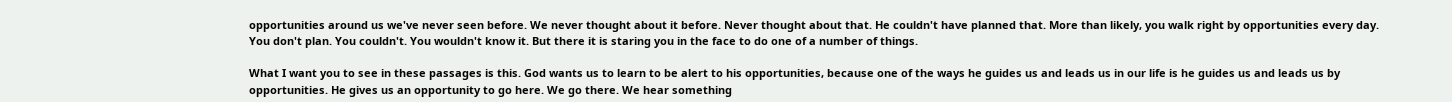opportunities around us we've never seen before. We never thought about it before. Never thought about that. He couldn't have planned that. More than likely, you walk right by opportunities every day. You don't plan. You couldn't. You wouldn't know it. But there it is staring you in the face to do one of a number of things.

What I want you to see in these passages is this. God wants us to learn to be alert to his opportunities, because one of the ways he guides us and leads us in our life is he guides us and leads us by opportunities. He gives us an opportunity to go here. We go there. We hear something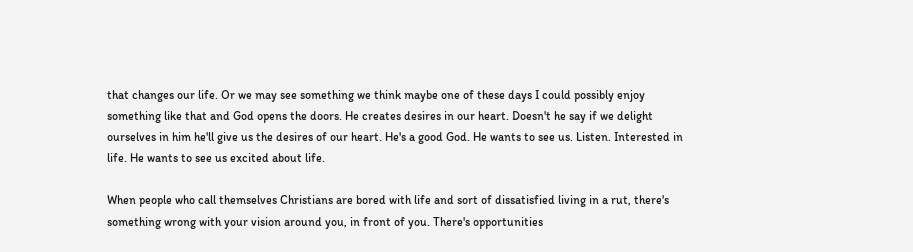that changes our life. Or we may see something we think maybe one of these days I could possibly enjoy something like that and God opens the doors. He creates desires in our heart. Doesn't he say if we delight ourselves in him he'll give us the desires of our heart. He's a good God. He wants to see us. Listen. Interested in life. He wants to see us excited about life.

When people who call themselves Christians are bored with life and sort of dissatisfied living in a rut, there's something wrong with your vision around you, in front of you. There's opportunities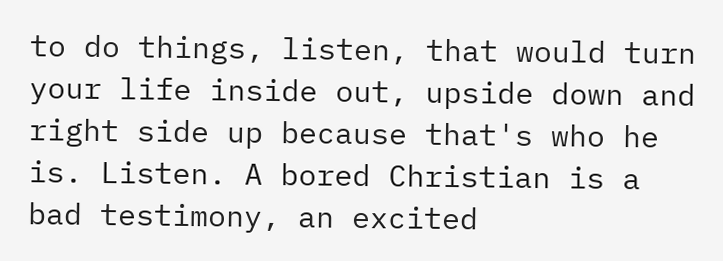to do things, listen, that would turn your life inside out, upside down and right side up because that's who he is. Listen. A bored Christian is a bad testimony, an excited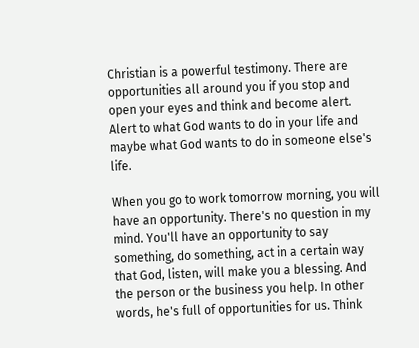Christian is a powerful testimony. There are opportunities all around you if you stop and open your eyes and think and become alert. Alert to what God wants to do in your life and maybe what God wants to do in someone else's life.

When you go to work tomorrow morning, you will have an opportunity. There's no question in my mind. You'll have an opportunity to say something, do something, act in a certain way that God, listen, will make you a blessing. And the person or the business you help. In other words, he's full of opportunities for us. Think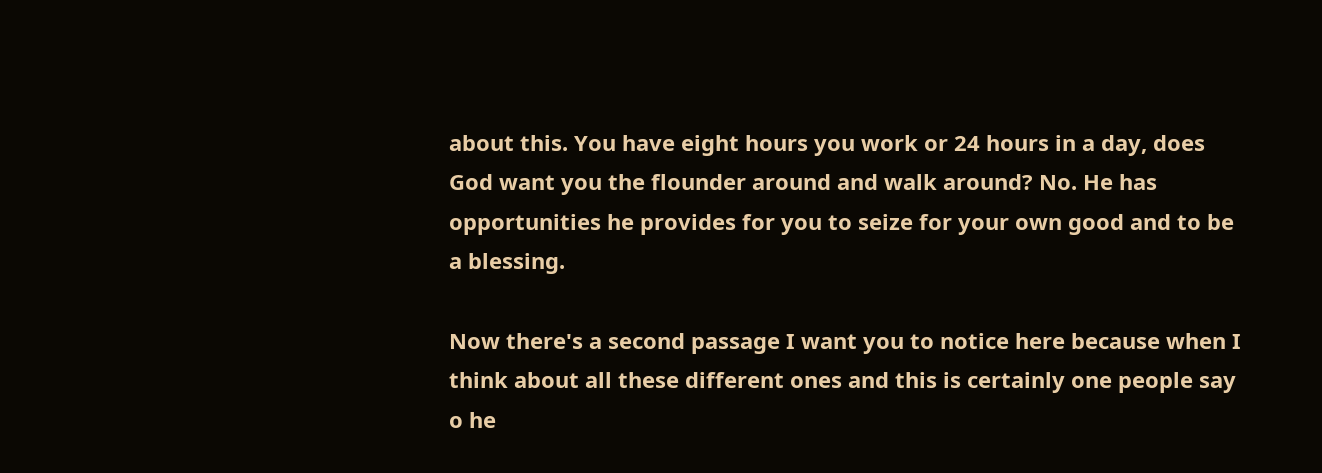about this. You have eight hours you work or 24 hours in a day, does God want you the flounder around and walk around? No. He has opportunities he provides for you to seize for your own good and to be a blessing.

Now there's a second passage I want you to notice here because when I think about all these different ones and this is certainly one people say o he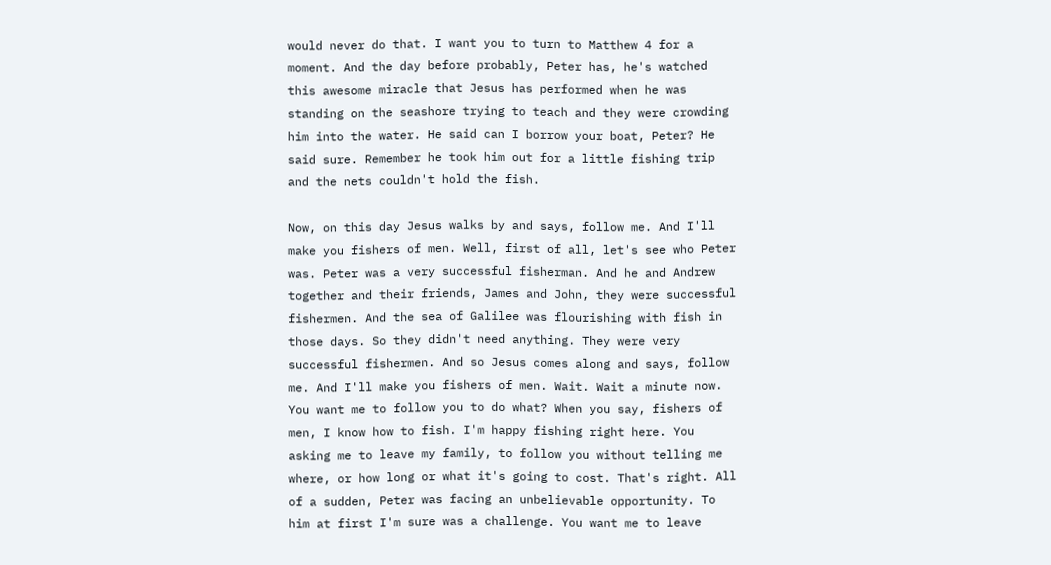would never do that. I want you to turn to Matthew 4 for a moment. And the day before probably, Peter has, he's watched this awesome miracle that Jesus has performed when he was standing on the seashore trying to teach and they were crowding him into the water. He said can I borrow your boat, Peter? He said sure. Remember he took him out for a little fishing trip and the nets couldn't hold the fish.

Now, on this day Jesus walks by and says, follow me. And I'll make you fishers of men. Well, first of all, let's see who Peter was. Peter was a very successful fisherman. And he and Andrew together and their friends, James and John, they were successful fishermen. And the sea of Galilee was flourishing with fish in those days. So they didn't need anything. They were very successful fishermen. And so Jesus comes along and says, follow me. And I'll make you fishers of men. Wait. Wait a minute now. You want me to follow you to do what? When you say, fishers of men, I know how to fish. I'm happy fishing right here. You asking me to leave my family, to follow you without telling me where, or how long or what it's going to cost. That's right. All of a sudden, Peter was facing an unbelievable opportunity. To him at first I'm sure was a challenge. You want me to leave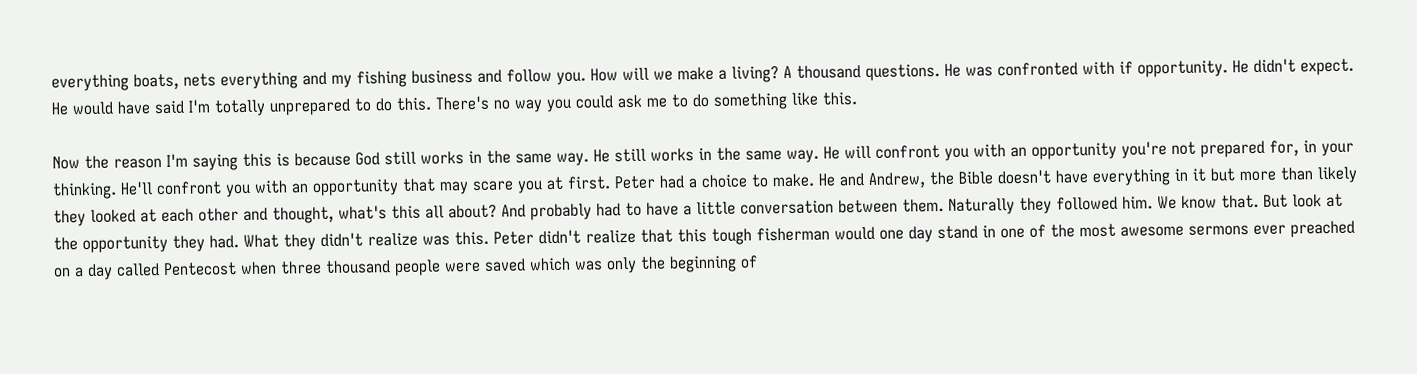everything boats, nets everything and my fishing business and follow you. How will we make a living? A thousand questions. He was confronted with if opportunity. He didn't expect. He would have said I'm totally unprepared to do this. There's no way you could ask me to do something like this.

Now the reason I'm saying this is because God still works in the same way. He still works in the same way. He will confront you with an opportunity you're not prepared for, in your thinking. He'll confront you with an opportunity that may scare you at first. Peter had a choice to make. He and Andrew, the Bible doesn't have everything in it but more than likely they looked at each other and thought, what's this all about? And probably had to have a little conversation between them. Naturally they followed him. We know that. But look at the opportunity they had. What they didn't realize was this. Peter didn't realize that this tough fisherman would one day stand in one of the most awesome sermons ever preached on a day called Pentecost when three thousand people were saved which was only the beginning of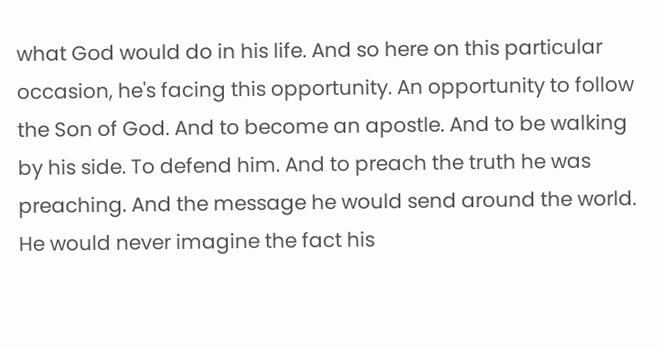what God would do in his life. And so here on this particular occasion, he's facing this opportunity. An opportunity to follow the Son of God. And to become an apostle. And to be walking by his side. To defend him. And to preach the truth he was preaching. And the message he would send around the world. He would never imagine the fact his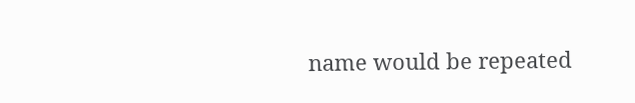name would be repeated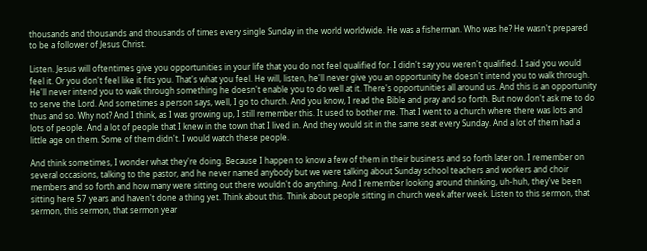thousands and thousands and thousands of times every single Sunday in the world worldwide. He was a fisherman. Who was he? He wasn't prepared to be a follower of Jesus Christ.

Listen. Jesus will oftentimes give you opportunities in your life that you do not feel qualified for. I didn't say you weren't qualified. I said you would feel it. Or you don't feel like it fits you. That's what you feel. He will, listen, he'll never give you an opportunity he doesn't intend you to walk through. He'll never intend you to walk through something he doesn't enable you to do well at it. There's opportunities all around us. And this is an opportunity to serve the Lord. And sometimes a person says, well, I go to church. And you know, I read the Bible and pray and so forth. But now don't ask me to do thus and so. Why not? And I think, as I was growing up, I still remember this. It used to bother me. That I went to a church where there was lots and lots of people. And a lot of people that I knew in the town that I lived in. And they would sit in the same seat every Sunday. And a lot of them had a little age on them. Some of them didn't. I would watch these people.

And think sometimes, I wonder what they're doing. Because I happen to know a few of them in their business and so forth later on. I remember on several occasions, talking to the pastor, and he never named anybody but we were talking about Sunday school teachers and workers and choir members and so forth and how many were sitting out there wouldn't do anything. And I remember looking around thinking, uh-huh, they've been sitting here 57 years and haven't done a thing yet. Think about this. Think about people sitting in church week after week. Listen to this sermon, that sermon, this sermon, that sermon year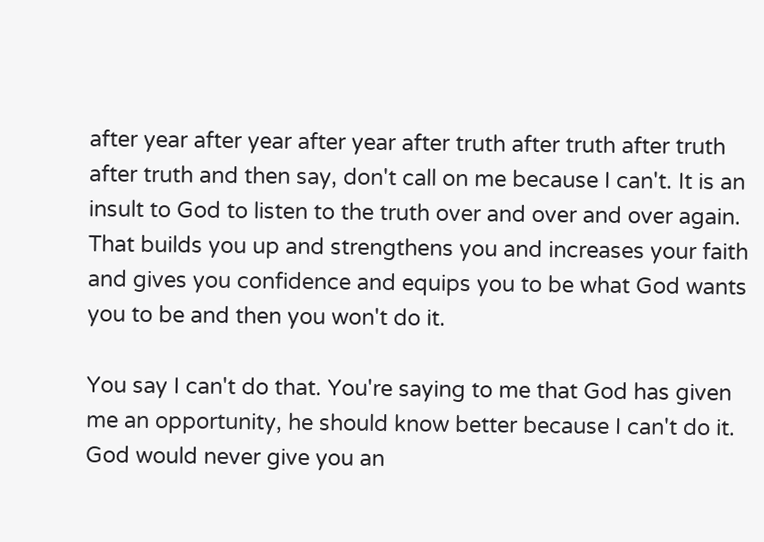after year after year after year after truth after truth after truth after truth and then say, don't call on me because I can't. It is an insult to God to listen to the truth over and over and over again. That builds you up and strengthens you and increases your faith and gives you confidence and equips you to be what God wants you to be and then you won't do it.

You say I can't do that. You're saying to me that God has given me an opportunity, he should know better because I can't do it. God would never give you an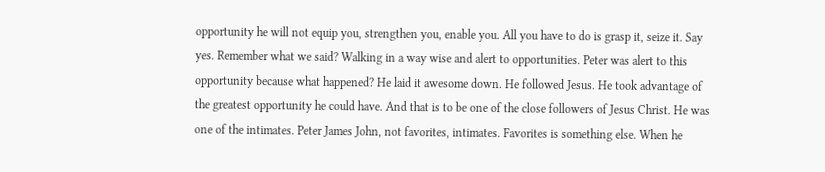opportunity he will not equip you, strengthen you, enable you. All you have to do is grasp it, seize it. Say yes. Remember what we said? Walking in a way wise and alert to opportunities. Peter was alert to this opportunity because what happened? He laid it awesome down. He followed Jesus. He took advantage of the greatest opportunity he could have. And that is to be one of the close followers of Jesus Christ. He was one of the intimates. Peter James John, not favorites, intimates. Favorites is something else. When he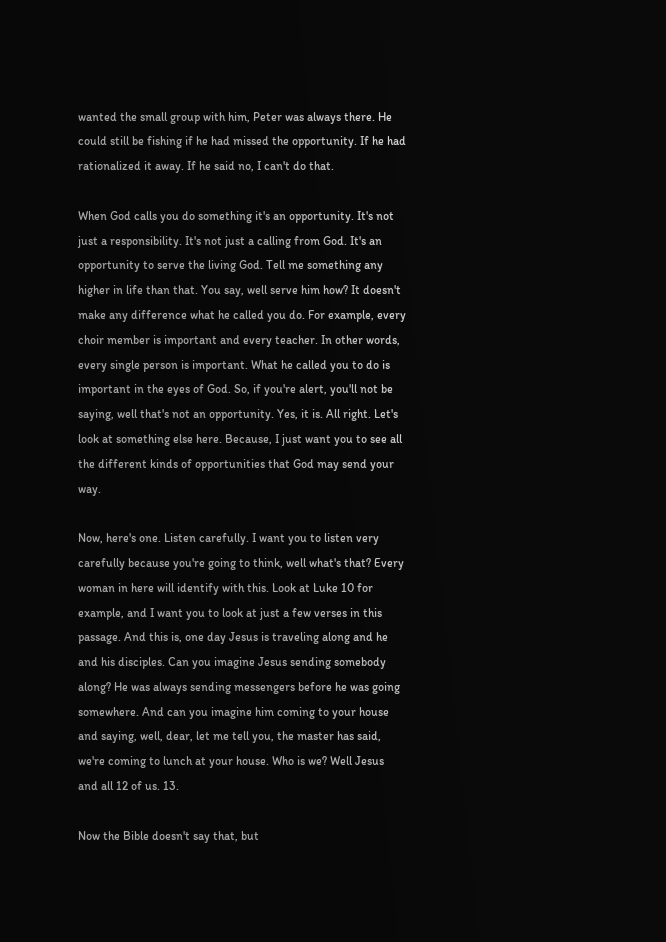wanted the small group with him, Peter was always there. He could still be fishing if he had missed the opportunity. If he had rationalized it away. If he said no, I can't do that.

When God calls you do something it's an opportunity. It's not just a responsibility. It's not just a calling from God. It's an opportunity to serve the living God. Tell me something any higher in life than that. You say, well serve him how? It doesn't make any difference what he called you do. For example, every choir member is important and every teacher. In other words, every single person is important. What he called you to do is important in the eyes of God. So, if you're alert, you'll not be saying, well that's not an opportunity. Yes, it is. All right. Let's look at something else here. Because, I just want you to see all the different kinds of opportunities that God may send your way.

Now, here's one. Listen carefully. I want you to listen very carefully because you're going to think, well what's that? Every woman in here will identify with this. Look at Luke 10 for example, and I want you to look at just a few verses in this passage. And this is, one day Jesus is traveling along and he and his disciples. Can you imagine Jesus sending somebody along? He was always sending messengers before he was going somewhere. And can you imagine him coming to your house and saying, well, dear, let me tell you, the master has said, we're coming to lunch at your house. Who is we? Well Jesus and all 12 of us. 13.

Now the Bible doesn't say that, but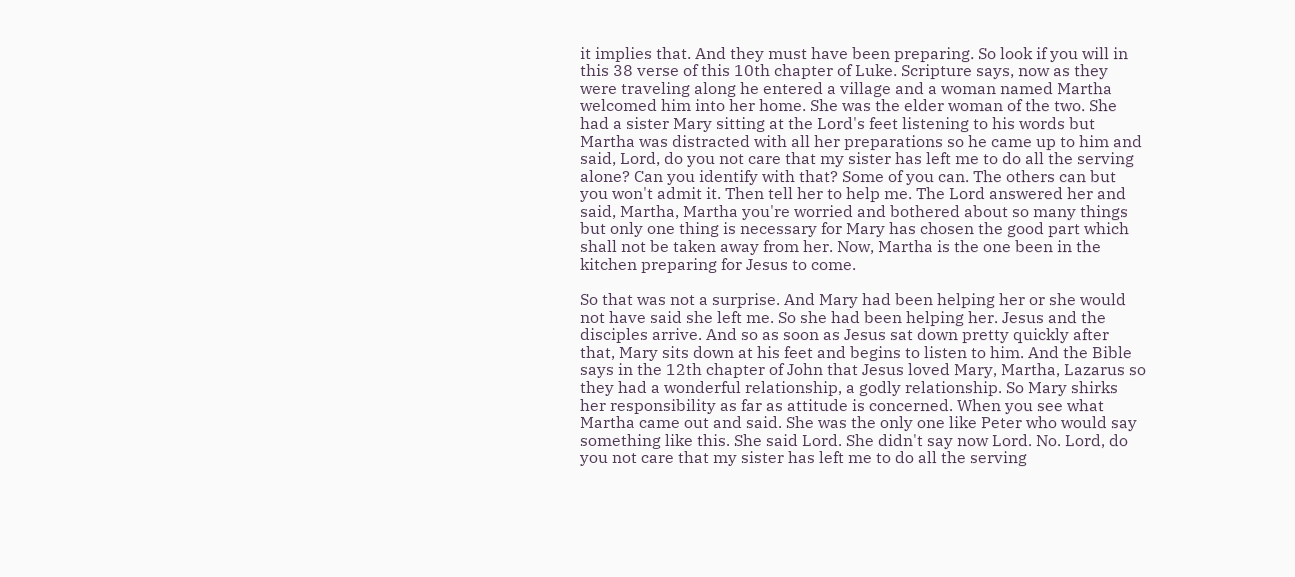it implies that. And they must have been preparing. So look if you will in this 38 verse of this 10th chapter of Luke. Scripture says, now as they were traveling along he entered a village and a woman named Martha welcomed him into her home. She was the elder woman of the two. She had a sister Mary sitting at the Lord's feet listening to his words but Martha was distracted with all her preparations so he came up to him and said, Lord, do you not care that my sister has left me to do all the serving alone? Can you identify with that? Some of you can. The others can but you won't admit it. Then tell her to help me. The Lord answered her and said, Martha, Martha you're worried and bothered about so many things but only one thing is necessary for Mary has chosen the good part which shall not be taken away from her. Now, Martha is the one been in the kitchen preparing for Jesus to come.

So that was not a surprise. And Mary had been helping her or she would not have said she left me. So she had been helping her. Jesus and the disciples arrive. And so as soon as Jesus sat down pretty quickly after that, Mary sits down at his feet and begins to listen to him. And the Bible says in the 12th chapter of John that Jesus loved Mary, Martha, Lazarus so they had a wonderful relationship, a godly relationship. So Mary shirks her responsibility as far as attitude is concerned. When you see what Martha came out and said. She was the only one like Peter who would say something like this. She said Lord. She didn't say now Lord. No. Lord, do you not care that my sister has left me to do all the serving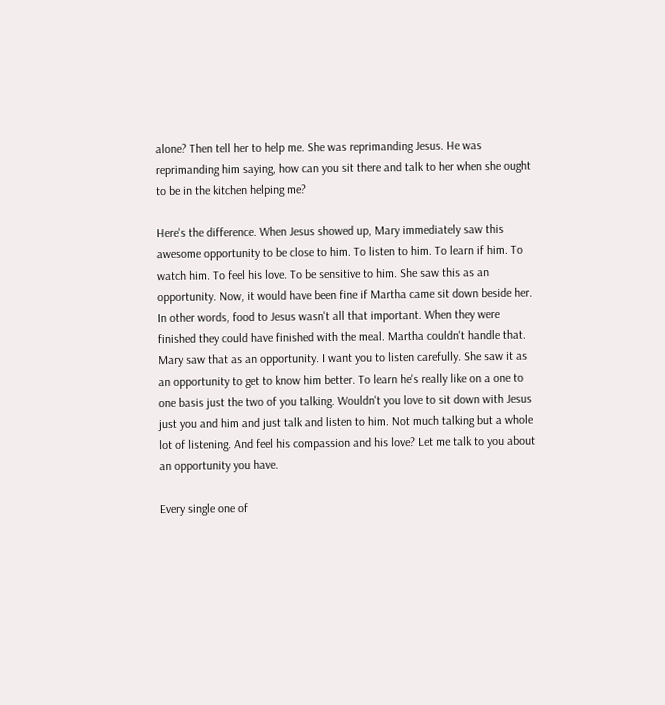alone? Then tell her to help me. She was reprimanding Jesus. He was reprimanding him saying, how can you sit there and talk to her when she ought to be in the kitchen helping me?

Here's the difference. When Jesus showed up, Mary immediately saw this awesome opportunity to be close to him. To listen to him. To learn if him. To watch him. To feel his love. To be sensitive to him. She saw this as an opportunity. Now, it would have been fine if Martha came sit down beside her. In other words, food to Jesus wasn't all that important. When they were finished they could have finished with the meal. Martha couldn't handle that. Mary saw that as an opportunity. I want you to listen carefully. She saw it as an opportunity to get to know him better. To learn he's really like on a one to one basis just the two of you talking. Wouldn't you love to sit down with Jesus just you and him and just talk and listen to him. Not much talking but a whole lot of listening. And feel his compassion and his love? Let me talk to you about an opportunity you have.

Every single one of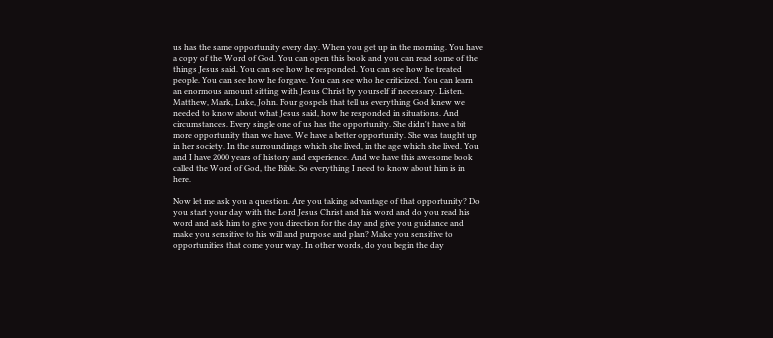us has the same opportunity every day. When you get up in the morning. You have a copy of the Word of God. You can open this book and you can read some of the things Jesus said. You can see how he responded. You can see how he treated people. You can see how he forgave. You can see who he criticized. You can learn an enormous amount sitting with Jesus Christ by yourself if necessary. Listen. Matthew, Mark, Luke, John. Four gospels that tell us everything God knew we needed to know about what Jesus said, how he responded in situations. And circumstances. Every single one of us has the opportunity. She didn't have a bit more opportunity than we have. We have a better opportunity. She was taught up in her society. In the surroundings which she lived, in the age which she lived. You and I have 2000 years of history and experience. And we have this awesome book called the Word of God, the Bible. So everything I need to know about him is in here.

Now let me ask you a question. Are you taking advantage of that opportunity? Do you start your day with the Lord Jesus Christ and his word and do you read his word and ask him to give you direction for the day and give you guidance and make you sensitive to his will and purpose and plan? Make you sensitive to opportunities that come your way. In other words, do you begin the day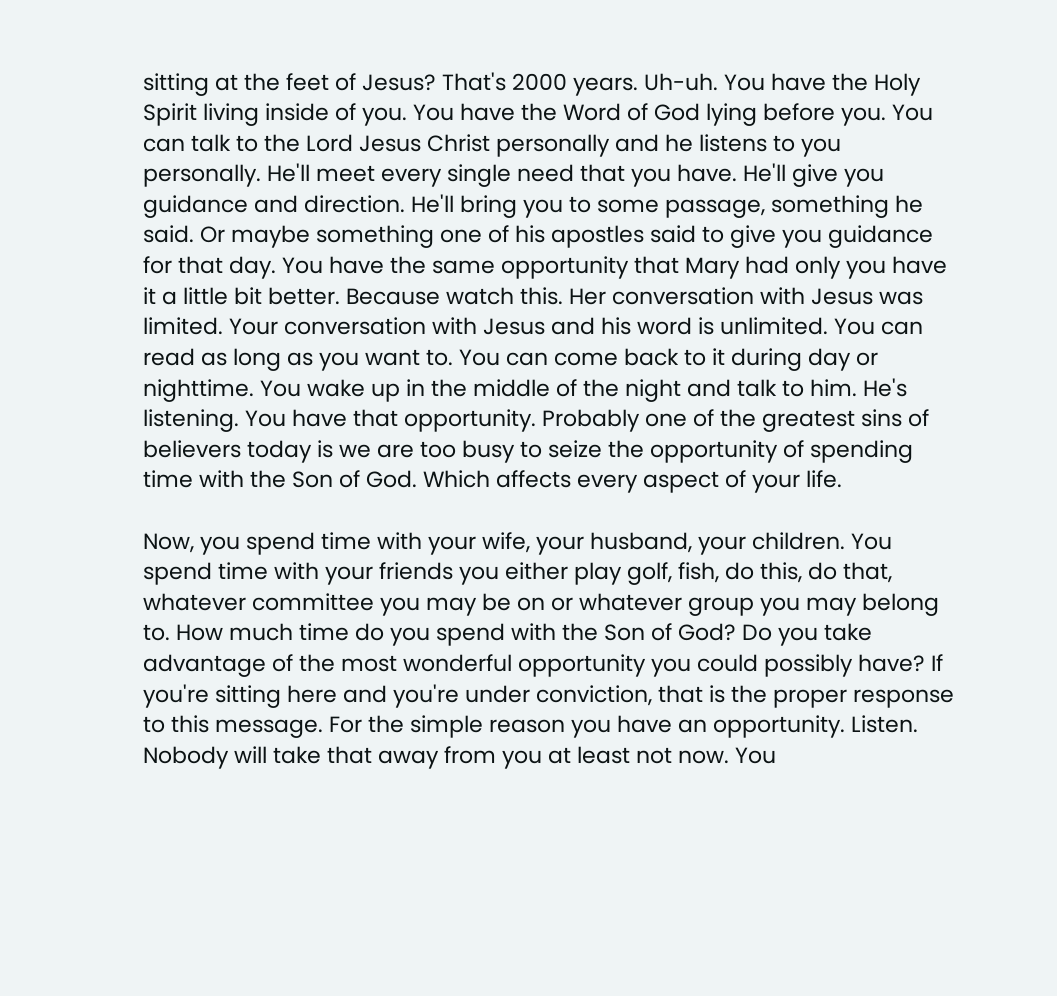sitting at the feet of Jesus? That's 2000 years. Uh-uh. You have the Holy Spirit living inside of you. You have the Word of God lying before you. You can talk to the Lord Jesus Christ personally and he listens to you personally. He'll meet every single need that you have. He'll give you guidance and direction. He'll bring you to some passage, something he said. Or maybe something one of his apostles said to give you guidance for that day. You have the same opportunity that Mary had only you have it a little bit better. Because watch this. Her conversation with Jesus was limited. Your conversation with Jesus and his word is unlimited. You can read as long as you want to. You can come back to it during day or nighttime. You wake up in the middle of the night and talk to him. He's listening. You have that opportunity. Probably one of the greatest sins of believers today is we are too busy to seize the opportunity of spending time with the Son of God. Which affects every aspect of your life.

Now, you spend time with your wife, your husband, your children. You spend time with your friends you either play golf, fish, do this, do that, whatever committee you may be on or whatever group you may belong to. How much time do you spend with the Son of God? Do you take advantage of the most wonderful opportunity you could possibly have? If you're sitting here and you're under conviction, that is the proper response to this message. For the simple reason you have an opportunity. Listen. Nobody will take that away from you at least not now. You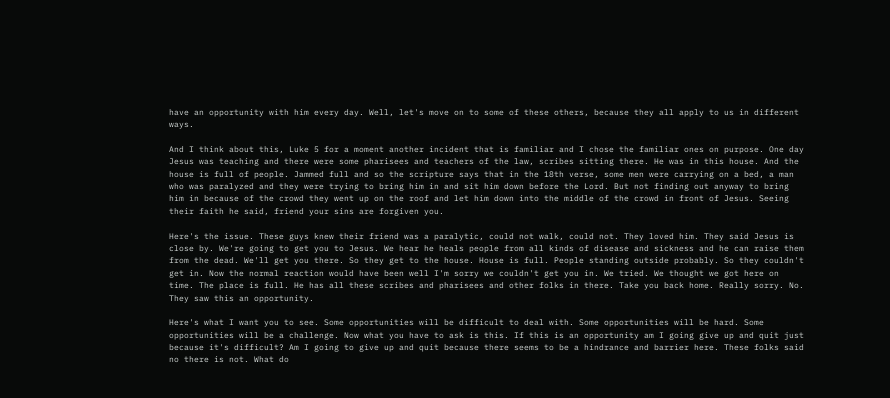have an opportunity with him every day. Well, let's move on to some of these others, because they all apply to us in different ways.

And I think about this, Luke 5 for a moment another incident that is familiar and I chose the familiar ones on purpose. One day Jesus was teaching and there were some pharisees and teachers of the law, scribes sitting there. He was in this house. And the house is full of people. Jammed full and so the scripture says that in the 18th verse, some men were carrying on a bed, a man who was paralyzed and they were trying to bring him in and sit him down before the Lord. But not finding out anyway to bring him in because of the crowd they went up on the roof and let him down into the middle of the crowd in front of Jesus. Seeing their faith he said, friend your sins are forgiven you.

Here's the issue. These guys knew their friend was a paralytic, could not walk, could not. They loved him. They said Jesus is close by. We're going to get you to Jesus. We hear he heals people from all kinds of disease and sickness and he can raise them from the dead. We'll get you there. So they get to the house. House is full. People standing outside probably. So they couldn't get in. Now the normal reaction would have been well I'm sorry we couldn't get you in. We tried. We thought we got here on time. The place is full. He has all these scribes and pharisees and other folks in there. Take you back home. Really sorry. No. They saw this an opportunity.

Here's what I want you to see. Some opportunities will be difficult to deal with. Some opportunities will be hard. Some opportunities will be a challenge. Now what you have to ask is this. If this is an opportunity am I going give up and quit just because it's difficult? Am I going to give up and quit because there seems to be a hindrance and barrier here. These folks said no there is not. What do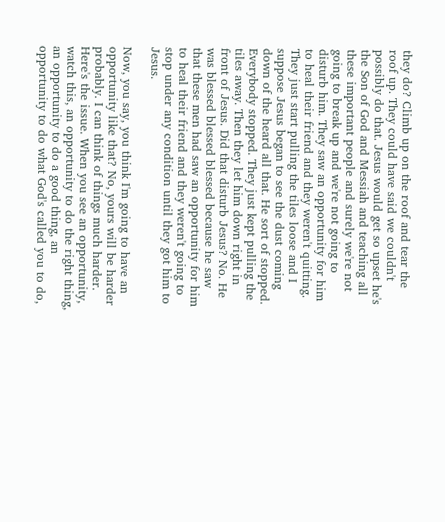they do? Climb up on the roof and tear the roof up. They could have said we couldn't possibly do that. Jesus would get so upset he's the Son of God and Messiah and teaching all these important people and surely we're not going to break up and we're not going to disturb him. They saw an opportunity for him to heal their friend and they weren't quitting. They just start pulling the tiles loose and I suppose Jesus began to see the dust coming down of the heard all that. He sort of stopped. Everybody stopped. They just kept pulling the tiles away. Then they let him down right in front of Jesus. Did that disturb Jesus? No. He was blessed blessed blessed because he saw that these men had saw an opportunity for him to heal their friend and they weren't going to stop under any condition until they got him to Jesus.

Now, you say, you think I'm going to have an opportunity like that? No, yours will be harder probably. I can think of things much harder. Here's the issue. When you see an opportunity, watch this, an opportunity to do the right thing, an opportunity to do a good thing, an opportunity to do what God's called you to do,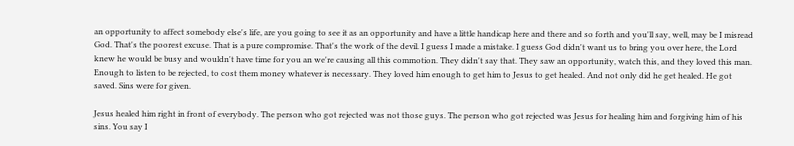an opportunity to affect somebody else's life, are you going to see it as an opportunity and have a little handicap here and there and so forth and you'll say, well, may be I misread God. That's the poorest excuse. That is a pure compromise. That's the work of the devil. I guess I made a mistake. I guess God didn't want us to bring you over here, the Lord knew he would be busy and wouldn't have time for you an we're causing all this commotion. They didn't say that. They saw an opportunity, watch this, and they loved this man. Enough to listen to be rejected, to cost them money whatever is necessary. They loved him enough to get him to Jesus to get healed. And not only did he get healed. He got saved. Sins were for given.

Jesus healed him right in front of everybody. The person who got rejected was not those guys. The person who got rejected was Jesus for healing him and forgiving him of his sins. You say I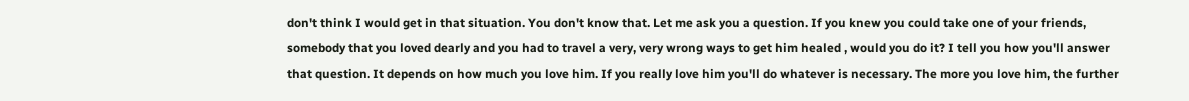don't think I would get in that situation. You don't know that. Let me ask you a question. If you knew you could take one of your friends, somebody that you loved dearly and you had to travel a very, very wrong ways to get him healed , would you do it? I tell you how you'll answer that question. It depends on how much you love him. If you really love him you'll do whatever is necessary. The more you love him, the further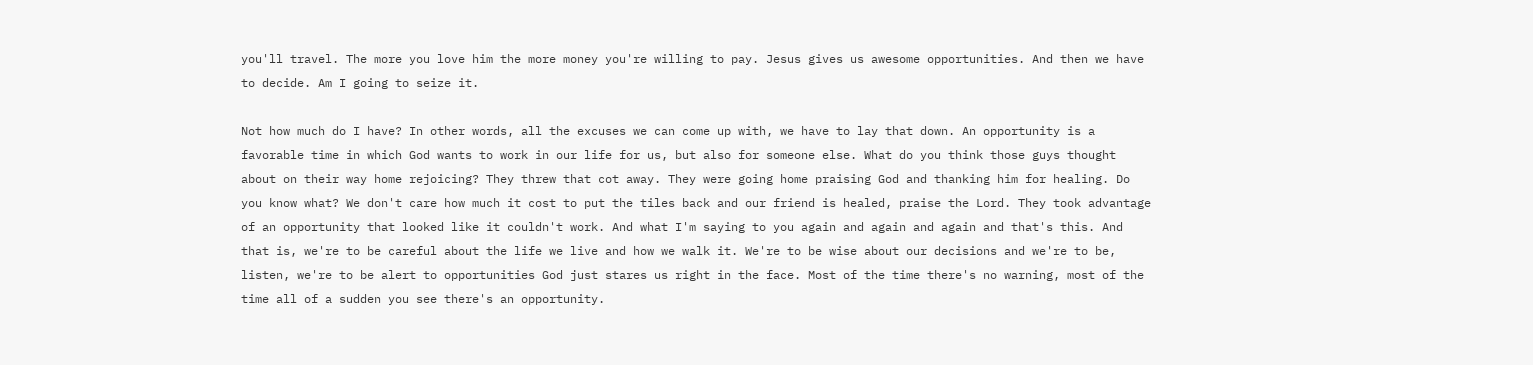you'll travel. The more you love him the more money you're willing to pay. Jesus gives us awesome opportunities. And then we have to decide. Am I going to seize it.

Not how much do I have? In other words, all the excuses we can come up with, we have to lay that down. An opportunity is a favorable time in which God wants to work in our life for us, but also for someone else. What do you think those guys thought about on their way home rejoicing? They threw that cot away. They were going home praising God and thanking him for healing. Do you know what? We don't care how much it cost to put the tiles back and our friend is healed, praise the Lord. They took advantage of an opportunity that looked like it couldn't work. And what I'm saying to you again and again and again and that's this. And that is, we're to be careful about the life we live and how we walk it. We're to be wise about our decisions and we're to be, listen, we're to be alert to opportunities God just stares us right in the face. Most of the time there's no warning, most of the time all of a sudden you see there's an opportunity.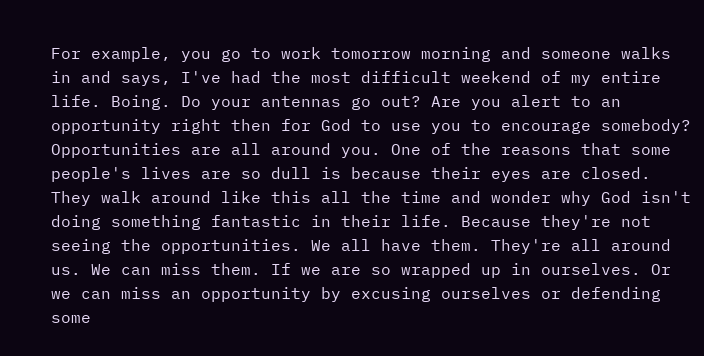For example, you go to work tomorrow morning and someone walks in and says, I've had the most difficult weekend of my entire life. Boing. Do your antennas go out? Are you alert to an opportunity right then for God to use you to encourage somebody? Opportunities are all around you. One of the reasons that some people's lives are so dull is because their eyes are closed. They walk around like this all the time and wonder why God isn't doing something fantastic in their life. Because they're not seeing the opportunities. We all have them. They're all around us. We can miss them. If we are so wrapped up in ourselves. Or we can miss an opportunity by excusing ourselves or defending some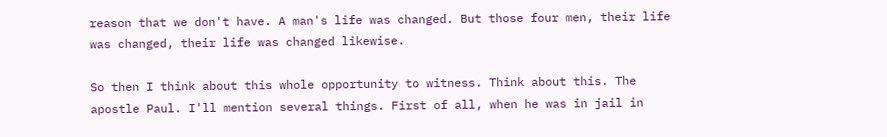reason that we don't have. A man's life was changed. But those four men, their life was changed, their life was changed likewise.

So then I think about this whole opportunity to witness. Think about this. The apostle Paul. I'll mention several things. First of all, when he was in jail in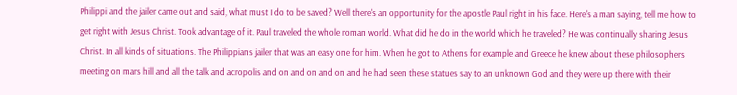Philippi and the jailer came out and said, what must I do to be saved? Well there's an opportunity for the apostle Paul right in his face. Here's a man saying, tell me how to get right with Jesus Christ. Took advantage of it. Paul traveled the whole roman world. What did he do in the world which he traveled? He was continually sharing Jesus Christ. In all kinds of situations. The Philippians jailer that was an easy one for him. When he got to Athens for example and Greece he knew about these philosophers meeting on mars hill and all the talk and acropolis and on and on and on and he had seen these statues say to an unknown God and they were up there with their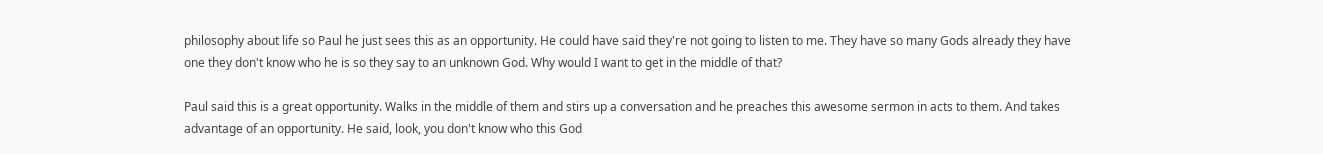philosophy about life so Paul he just sees this as an opportunity. He could have said they're not going to listen to me. They have so many Gods already they have one they don't know who he is so they say to an unknown God. Why would I want to get in the middle of that?

Paul said this is a great opportunity. Walks in the middle of them and stirs up a conversation and he preaches this awesome sermon in acts to them. And takes advantage of an opportunity. He said, look, you don't know who this God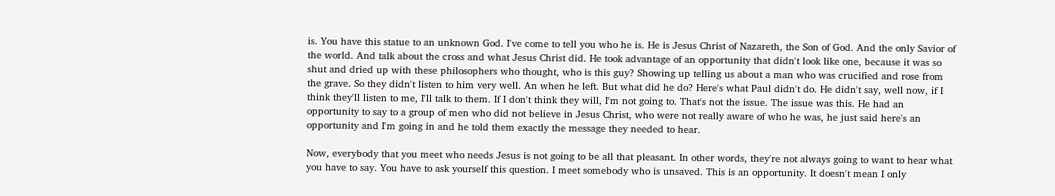is. You have this statue to an unknown God. I've come to tell you who he is. He is Jesus Christ of Nazareth, the Son of God. And the only Savior of the world. And talk about the cross and what Jesus Christ did. He took advantage of an opportunity that didn't look like one, because it was so shut and dried up with these philosophers who thought, who is this guy? Showing up telling us about a man who was crucified and rose from the grave. So they didn't listen to him very well. An when he left. But what did he do? Here's what Paul didn't do. He didn't say, well now, if I think they'll listen to me, I'll talk to them. If I don't think they will, I'm not going to. That's not the issue. The issue was this. He had an opportunity to say to a group of men who did not believe in Jesus Christ, who were not really aware of who he was, he just said here's an opportunity and I'm going in and he told them exactly the message they needed to hear.

Now, everybody that you meet who needs Jesus is not going to be all that pleasant. In other words, they're not always going to want to hear what you have to say. You have to ask yourself this question. I meet somebody who is unsaved. This is an opportunity. It doesn't mean I only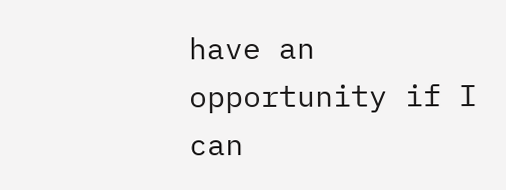have an opportunity if I can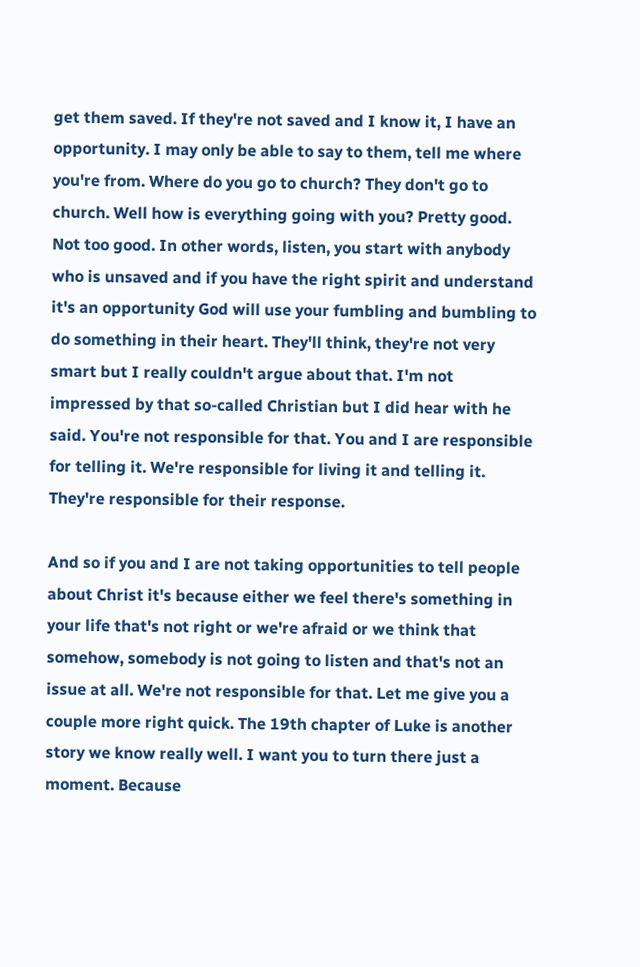get them saved. If they're not saved and I know it, I have an opportunity. I may only be able to say to them, tell me where you're from. Where do you go to church? They don't go to church. Well how is everything going with you? Pretty good. Not too good. In other words, listen, you start with anybody who is unsaved and if you have the right spirit and understand it's an opportunity God will use your fumbling and bumbling to do something in their heart. They'll think, they're not very smart but I really couldn't argue about that. I'm not impressed by that so-called Christian but I did hear with he said. You're not responsible for that. You and I are responsible for telling it. We're responsible for living it and telling it. They're responsible for their response.

And so if you and I are not taking opportunities to tell people about Christ it's because either we feel there's something in your life that's not right or we're afraid or we think that somehow, somebody is not going to listen and that's not an issue at all. We're not responsible for that. Let me give you a couple more right quick. The 19th chapter of Luke is another story we know really well. I want you to turn there just a moment. Because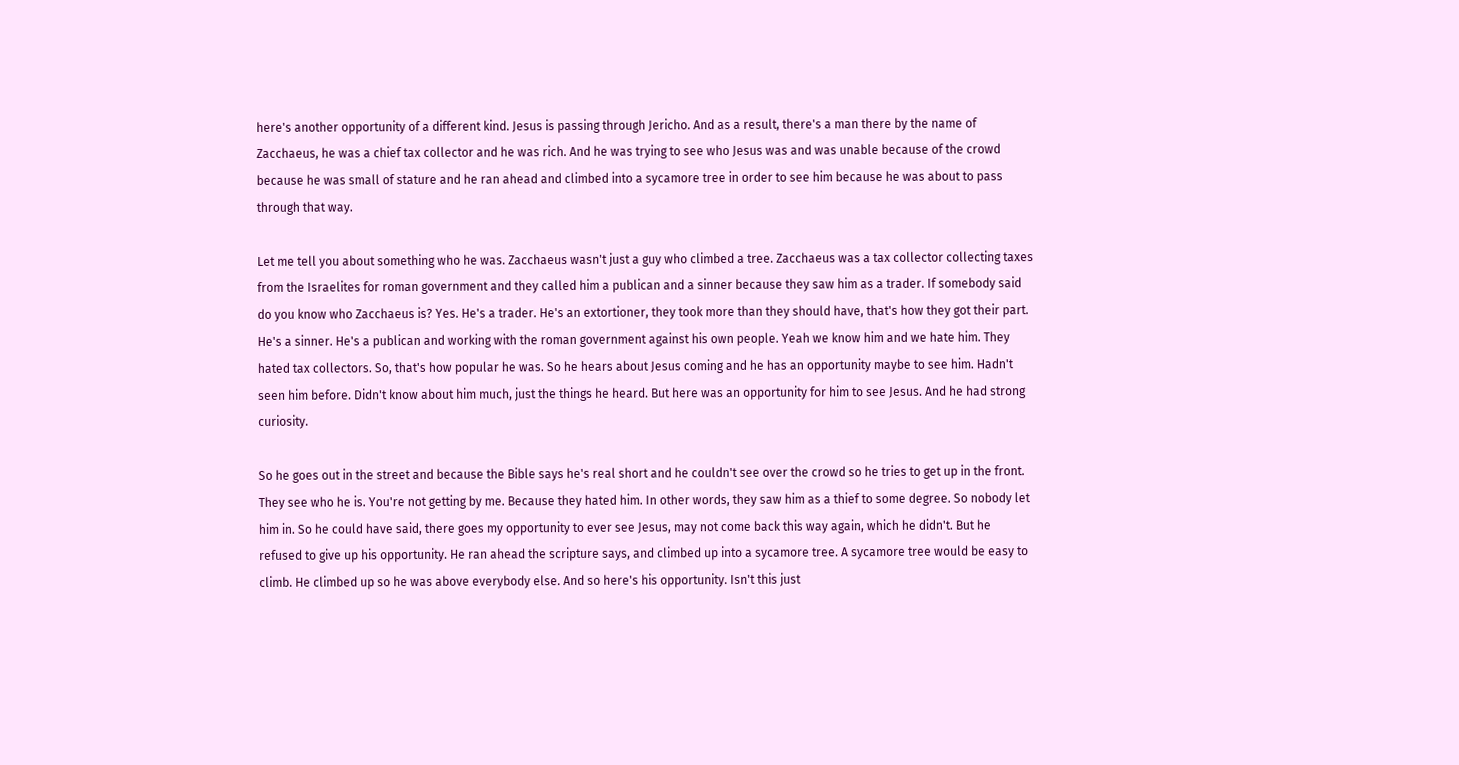here's another opportunity of a different kind. Jesus is passing through Jericho. And as a result, there's a man there by the name of Zacchaeus, he was a chief tax collector and he was rich. And he was trying to see who Jesus was and was unable because of the crowd because he was small of stature and he ran ahead and climbed into a sycamore tree in order to see him because he was about to pass through that way.

Let me tell you about something who he was. Zacchaeus wasn't just a guy who climbed a tree. Zacchaeus was a tax collector collecting taxes from the Israelites for roman government and they called him a publican and a sinner because they saw him as a trader. If somebody said do you know who Zacchaeus is? Yes. He's a trader. He's an extortioner, they took more than they should have, that's how they got their part. He's a sinner. He's a publican and working with the roman government against his own people. Yeah we know him and we hate him. They hated tax collectors. So, that's how popular he was. So he hears about Jesus coming and he has an opportunity maybe to see him. Hadn't seen him before. Didn't know about him much, just the things he heard. But here was an opportunity for him to see Jesus. And he had strong curiosity.

So he goes out in the street and because the Bible says he's real short and he couldn't see over the crowd so he tries to get up in the front. They see who he is. You're not getting by me. Because they hated him. In other words, they saw him as a thief to some degree. So nobody let him in. So he could have said, there goes my opportunity to ever see Jesus, may not come back this way again, which he didn't. But he refused to give up his opportunity. He ran ahead the scripture says, and climbed up into a sycamore tree. A sycamore tree would be easy to climb. He climbed up so he was above everybody else. And so here's his opportunity. Isn't this just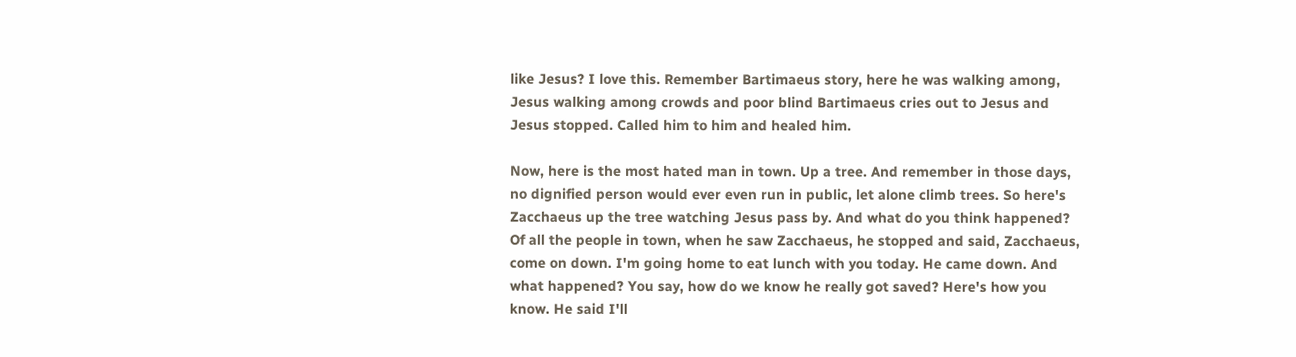like Jesus? I love this. Remember Bartimaeus story, here he was walking among, Jesus walking among crowds and poor blind Bartimaeus cries out to Jesus and Jesus stopped. Called him to him and healed him.

Now, here is the most hated man in town. Up a tree. And remember in those days, no dignified person would ever even run in public, let alone climb trees. So here's Zacchaeus up the tree watching Jesus pass by. And what do you think happened? Of all the people in town, when he saw Zacchaeus, he stopped and said, Zacchaeus, come on down. I'm going home to eat lunch with you today. He came down. And what happened? You say, how do we know he really got saved? Here's how you know. He said I'll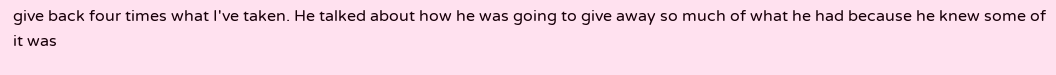give back four times what I've taken. He talked about how he was going to give away so much of what he had because he knew some of it was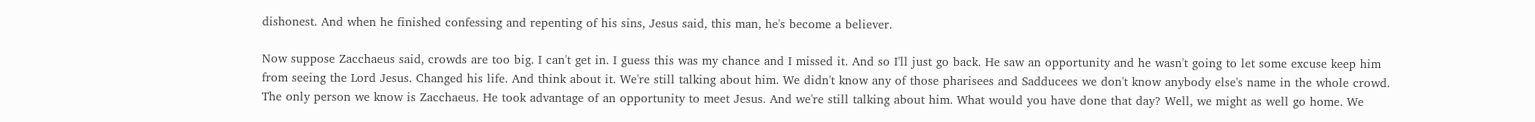dishonest. And when he finished confessing and repenting of his sins, Jesus said, this man, he's become a believer.

Now suppose Zacchaeus said, crowds are too big. I can't get in. I guess this was my chance and I missed it. And so I'll just go back. He saw an opportunity and he wasn't going to let some excuse keep him from seeing the Lord Jesus. Changed his life. And think about it. We're still talking about him. We didn't know any of those pharisees and Sadducees we don't know anybody else's name in the whole crowd. The only person we know is Zacchaeus. He took advantage of an opportunity to meet Jesus. And we're still talking about him. What would you have done that day? Well, we might as well go home. We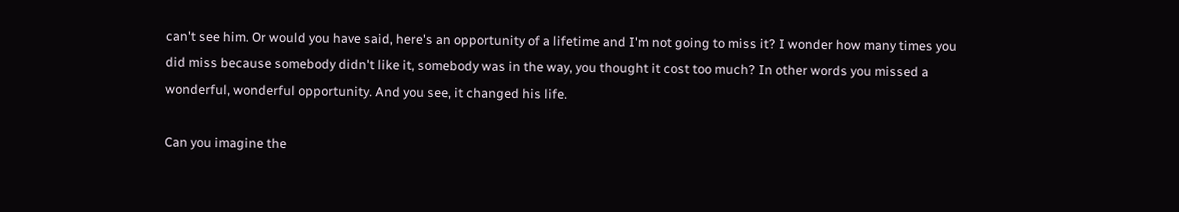can't see him. Or would you have said, here's an opportunity of a lifetime and I'm not going to miss it? I wonder how many times you did miss because somebody didn't like it, somebody was in the way, you thought it cost too much? In other words you missed a wonderful, wonderful opportunity. And you see, it changed his life.

Can you imagine the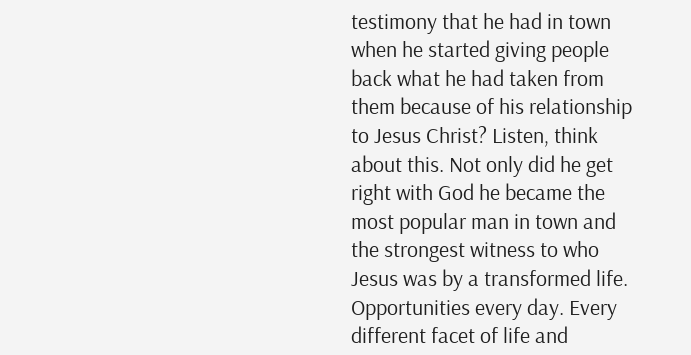testimony that he had in town when he started giving people back what he had taken from them because of his relationship to Jesus Christ? Listen, think about this. Not only did he get right with God he became the most popular man in town and the strongest witness to who Jesus was by a transformed life. Opportunities every day. Every different facet of life and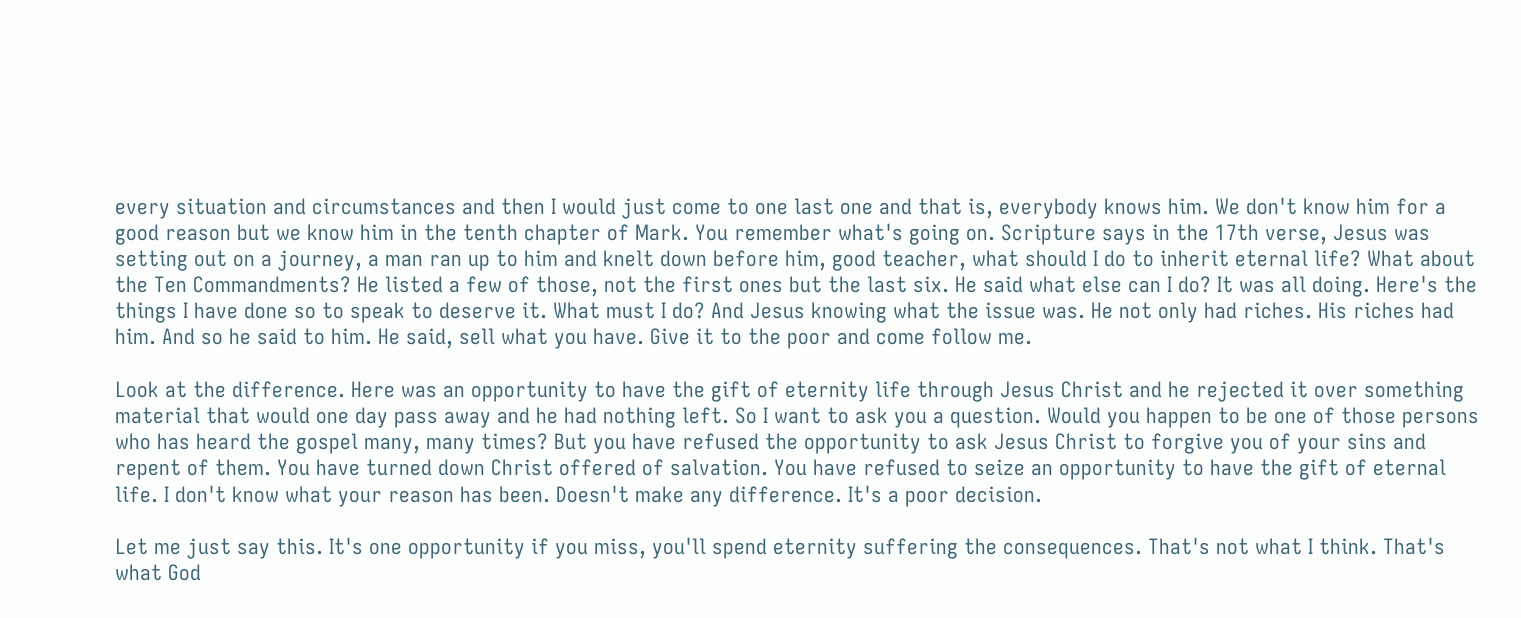every situation and circumstances and then I would just come to one last one and that is, everybody knows him. We don't know him for a good reason but we know him in the tenth chapter of Mark. You remember what's going on. Scripture says in the 17th verse, Jesus was setting out on a journey, a man ran up to him and knelt down before him, good teacher, what should I do to inherit eternal life? What about the Ten Commandments? He listed a few of those, not the first ones but the last six. He said what else can I do? It was all doing. Here's the things I have done so to speak to deserve it. What must I do? And Jesus knowing what the issue was. He not only had riches. His riches had him. And so he said to him. He said, sell what you have. Give it to the poor and come follow me.

Look at the difference. Here was an opportunity to have the gift of eternity life through Jesus Christ and he rejected it over something material that would one day pass away and he had nothing left. So I want to ask you a question. Would you happen to be one of those persons who has heard the gospel many, many times? But you have refused the opportunity to ask Jesus Christ to forgive you of your sins and repent of them. You have turned down Christ offered of salvation. You have refused to seize an opportunity to have the gift of eternal life. I don't know what your reason has been. Doesn't make any difference. It's a poor decision.

Let me just say this. It's one opportunity if you miss, you'll spend eternity suffering the consequences. That's not what I think. That's what God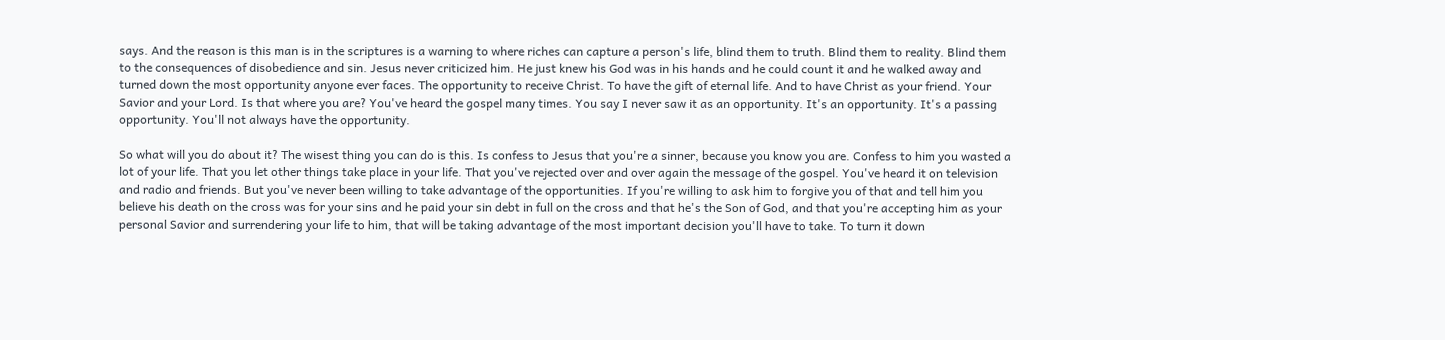says. And the reason is this man is in the scriptures is a warning to where riches can capture a person's life, blind them to truth. Blind them to reality. Blind them to the consequences of disobedience and sin. Jesus never criticized him. He just knew his God was in his hands and he could count it and he walked away and turned down the most opportunity anyone ever faces. The opportunity to receive Christ. To have the gift of eternal life. And to have Christ as your friend. Your Savior and your Lord. Is that where you are? You've heard the gospel many times. You say I never saw it as an opportunity. It's an opportunity. It's a passing opportunity. You'll not always have the opportunity.

So what will you do about it? The wisest thing you can do is this. Is confess to Jesus that you're a sinner, because you know you are. Confess to him you wasted a lot of your life. That you let other things take place in your life. That you've rejected over and over again the message of the gospel. You've heard it on television and radio and friends. But you've never been willing to take advantage of the opportunities. If you're willing to ask him to forgive you of that and tell him you believe his death on the cross was for your sins and he paid your sin debt in full on the cross and that he's the Son of God, and that you're accepting him as your personal Savior and surrendering your life to him, that will be taking advantage of the most important decision you'll have to take. To turn it down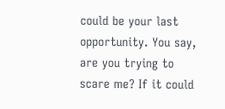could be your last opportunity. You say, are you trying to scare me? If it could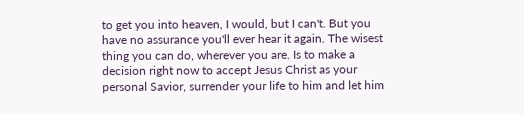to get you into heaven, I would, but I can't. But you have no assurance you'll ever hear it again. The wisest thing you can do, wherever you are. Is to make a decision right now to accept Jesus Christ as your personal Savior, surrender your life to him and let him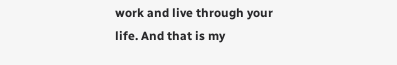work and live through your life. And that is my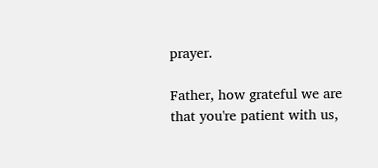prayer.

Father, how grateful we are that you're patient with us,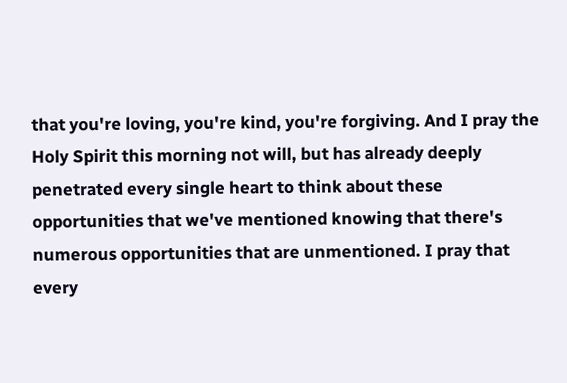that you're loving, you're kind, you're forgiving. And I pray the Holy Spirit this morning not will, but has already deeply penetrated every single heart to think about these opportunities that we've mentioned knowing that there's numerous opportunities that are unmentioned. I pray that every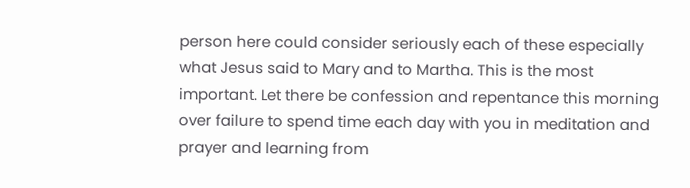person here could consider seriously each of these especially what Jesus said to Mary and to Martha. This is the most important. Let there be confession and repentance this morning over failure to spend time each day with you in meditation and prayer and learning from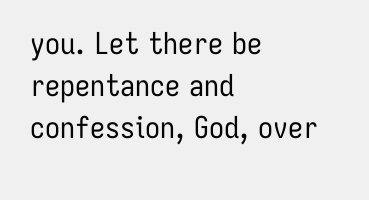you. Let there be repentance and confession, God, over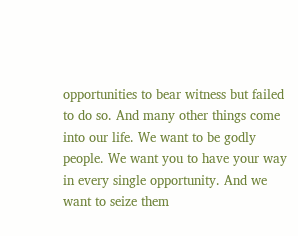opportunities to bear witness but failed to do so. And many other things come into our life. We want to be godly people. We want you to have your way in every single opportunity. And we want to seize them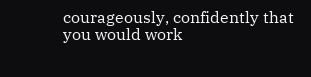courageously, confidently that you would work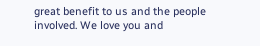great benefit to us and the people involved. We love you and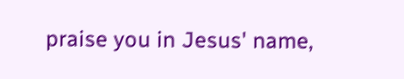praise you in Jesus' name,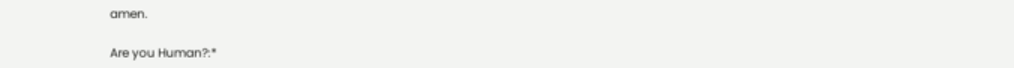amen.

Are you Human?:*